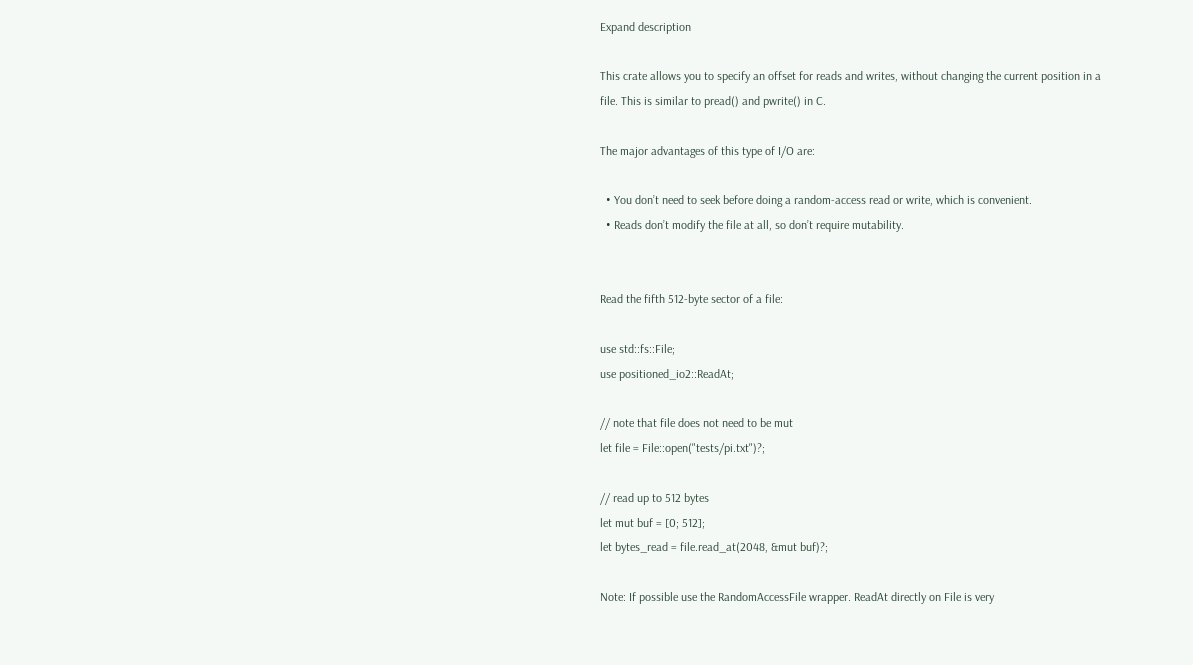Expand description

This crate allows you to specify an offset for reads and writes, without changing the current position in a file. This is similar to pread() and pwrite() in C.

The major advantages of this type of I/O are:

  • You don’t need to seek before doing a random-access read or write, which is convenient.
  • Reads don’t modify the file at all, so don’t require mutability.


Read the fifth 512-byte sector of a file:

use std::fs::File;
use positioned_io2::ReadAt;

// note that file does not need to be mut
let file = File::open("tests/pi.txt")?;

// read up to 512 bytes
let mut buf = [0; 512];
let bytes_read = file.read_at(2048, &mut buf)?;

Note: If possible use the RandomAccessFile wrapper. ReadAt directly on File is very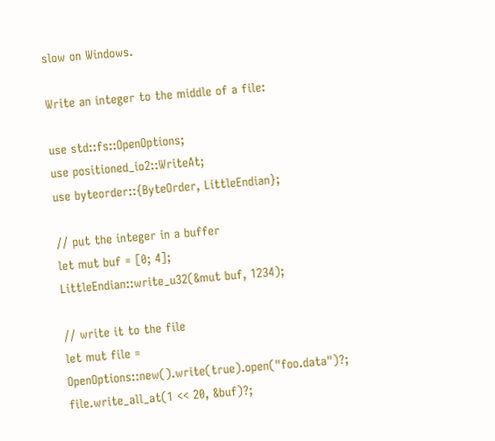slow on Windows.

Write an integer to the middle of a file:

use std::fs::OpenOptions;
use positioned_io2::WriteAt;
use byteorder::{ByteOrder, LittleEndian};

// put the integer in a buffer
let mut buf = [0; 4];
LittleEndian::write_u32(&mut buf, 1234);

// write it to the file
let mut file = OpenOptions::new().write(true).open("foo.data")?;
file.write_all_at(1 << 20, &buf)?;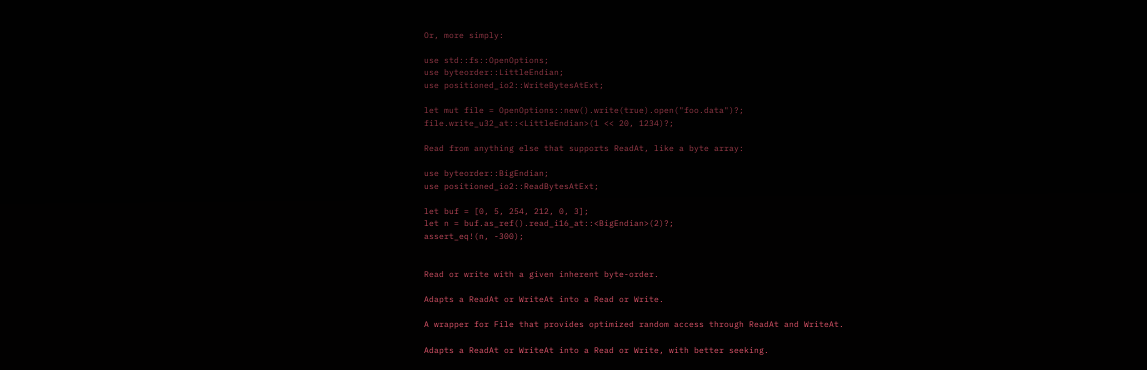Or, more simply:

use std::fs::OpenOptions;
use byteorder::LittleEndian;
use positioned_io2::WriteBytesAtExt;

let mut file = OpenOptions::new().write(true).open("foo.data")?;
file.write_u32_at::<LittleEndian>(1 << 20, 1234)?;

Read from anything else that supports ReadAt, like a byte array:

use byteorder::BigEndian;
use positioned_io2::ReadBytesAtExt;

let buf = [0, 5, 254, 212, 0, 3];
let n = buf.as_ref().read_i16_at::<BigEndian>(2)?;
assert_eq!(n, -300);


Read or write with a given inherent byte-order.

Adapts a ReadAt or WriteAt into a Read or Write.

A wrapper for File that provides optimized random access through ReadAt and WriteAt.

Adapts a ReadAt or WriteAt into a Read or Write, with better seeking.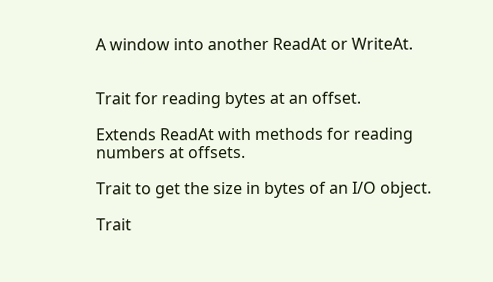A window into another ReadAt or WriteAt.


Trait for reading bytes at an offset.

Extends ReadAt with methods for reading numbers at offsets.

Trait to get the size in bytes of an I/O object.

Trait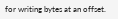for writing bytes at an offset.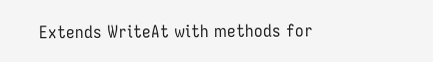Extends WriteAt with methods for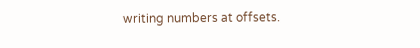writing numbers at offsets.